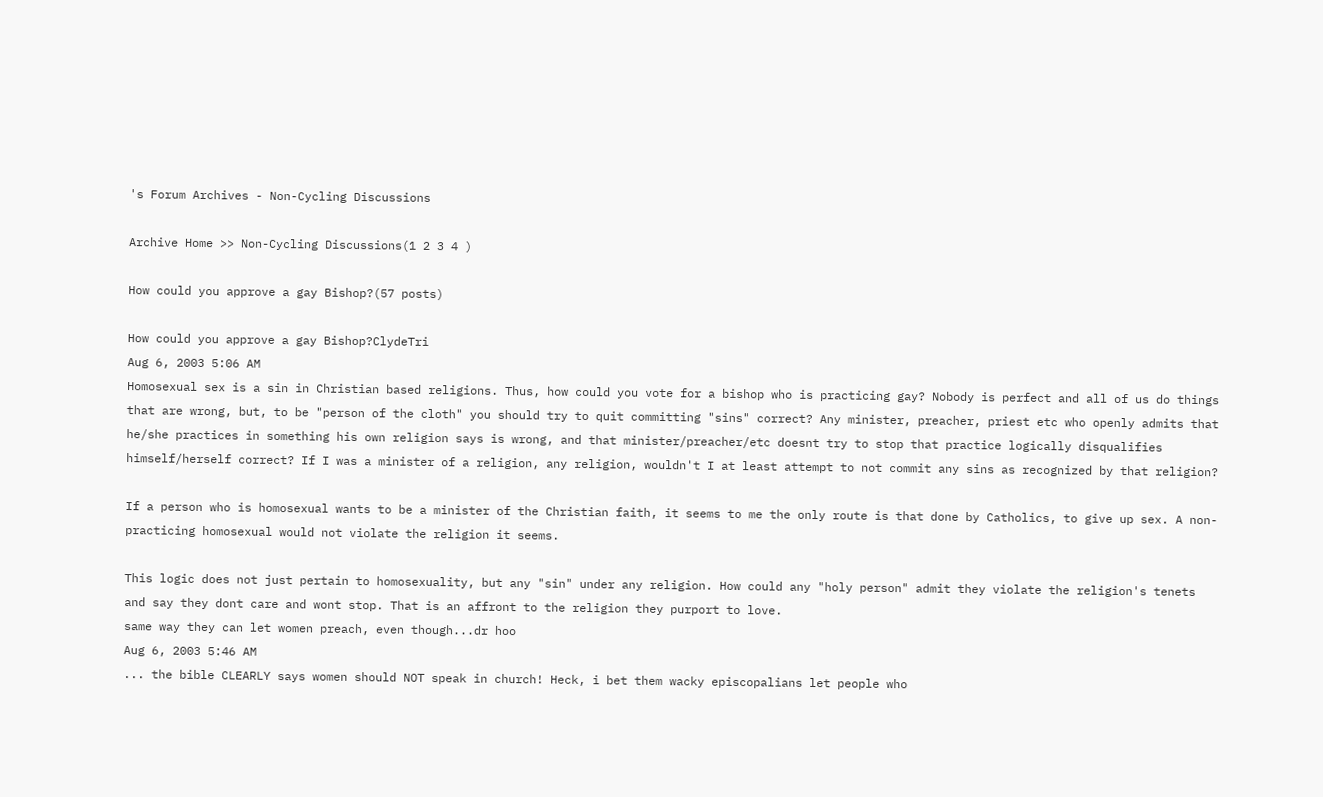's Forum Archives - Non-Cycling Discussions

Archive Home >> Non-Cycling Discussions(1 2 3 4 )

How could you approve a gay Bishop?(57 posts)

How could you approve a gay Bishop?ClydeTri
Aug 6, 2003 5:06 AM
Homosexual sex is a sin in Christian based religions. Thus, how could you vote for a bishop who is practicing gay? Nobody is perfect and all of us do things that are wrong, but, to be "person of the cloth" you should try to quit committing "sins" correct? Any minister, preacher, priest etc who openly admits that he/she practices in something his own religion says is wrong, and that minister/preacher/etc doesnt try to stop that practice logically disqualifies himself/herself correct? If I was a minister of a religion, any religion, wouldn't I at least attempt to not commit any sins as recognized by that religion?

If a person who is homosexual wants to be a minister of the Christian faith, it seems to me the only route is that done by Catholics, to give up sex. A non-practicing homosexual would not violate the religion it seems.

This logic does not just pertain to homosexuality, but any "sin" under any religion. How could any "holy person" admit they violate the religion's tenets and say they dont care and wont stop. That is an affront to the religion they purport to love.
same way they can let women preach, even though...dr hoo
Aug 6, 2003 5:46 AM
... the bible CLEARLY says women should NOT speak in church! Heck, i bet them wacky episcopalians let people who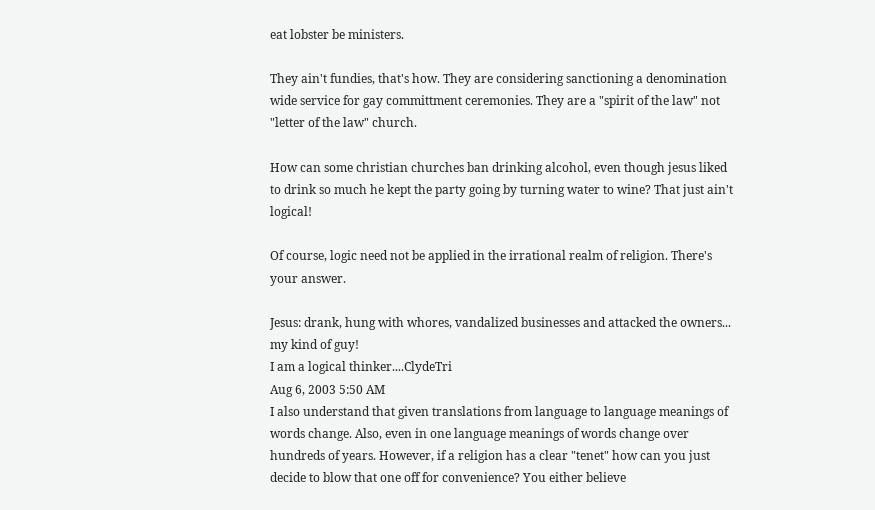eat lobster be ministers.

They ain't fundies, that's how. They are considering sanctioning a denomination wide service for gay committment ceremonies. They are a "spirit of the law" not "letter of the law" church.

How can some christian churches ban drinking alcohol, even though jesus liked to drink so much he kept the party going by turning water to wine? That just ain't logical!

Of course, logic need not be applied in the irrational realm of religion. There's your answer.

Jesus: drank, hung with whores, vandalized businesses and attacked the owners... my kind of guy!
I am a logical thinker....ClydeTri
Aug 6, 2003 5:50 AM
I also understand that given translations from language to language meanings of words change. Also, even in one language meanings of words change over hundreds of years. However, if a religion has a clear "tenet" how can you just decide to blow that one off for convenience? You either believe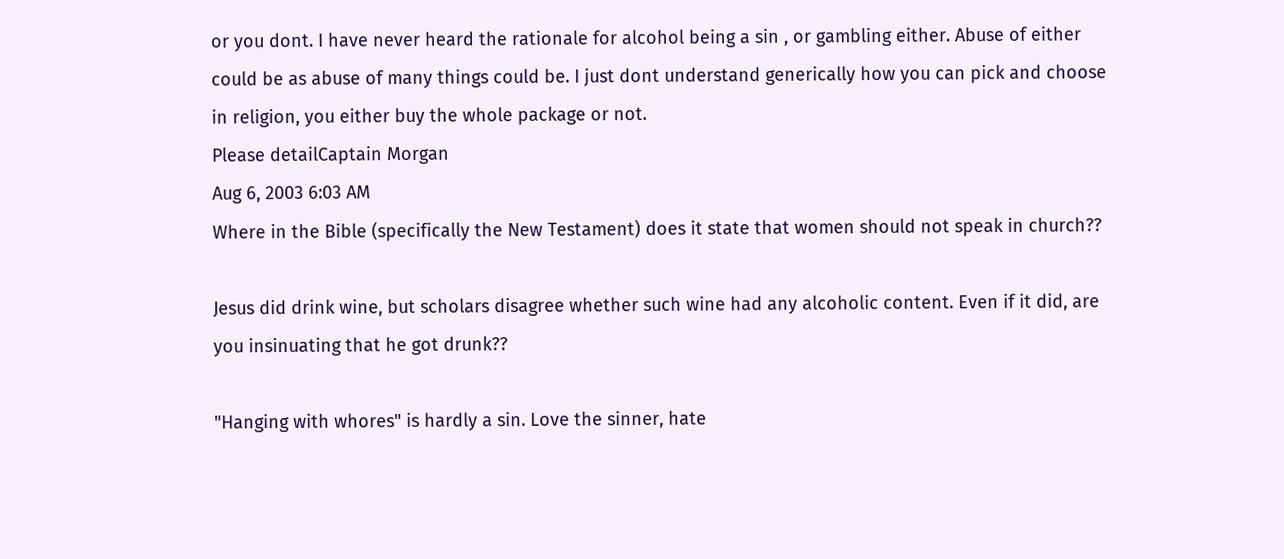or you dont. I have never heard the rationale for alcohol being a sin , or gambling either. Abuse of either could be as abuse of many things could be. I just dont understand generically how you can pick and choose in religion, you either buy the whole package or not.
Please detailCaptain Morgan
Aug 6, 2003 6:03 AM
Where in the Bible (specifically the New Testament) does it state that women should not speak in church??

Jesus did drink wine, but scholars disagree whether such wine had any alcoholic content. Even if it did, are you insinuating that he got drunk??

"Hanging with whores" is hardly a sin. Love the sinner, hate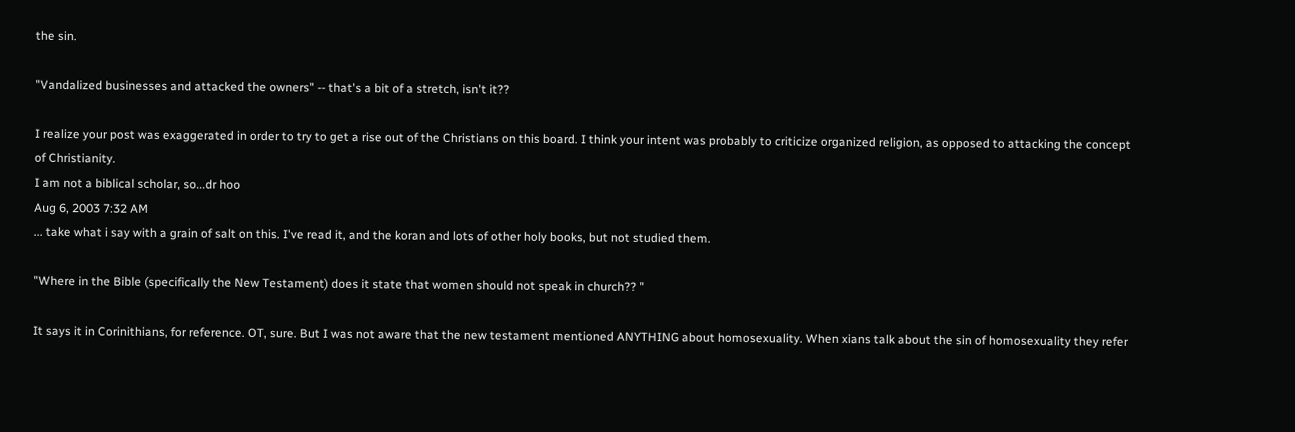the sin.

"Vandalized businesses and attacked the owners" -- that's a bit of a stretch, isn't it??

I realize your post was exaggerated in order to try to get a rise out of the Christians on this board. I think your intent was probably to criticize organized religion, as opposed to attacking the concept of Christianity.
I am not a biblical scholar, so...dr hoo
Aug 6, 2003 7:32 AM
... take what i say with a grain of salt on this. I've read it, and the koran and lots of other holy books, but not studied them.

"Where in the Bible (specifically the New Testament) does it state that women should not speak in church?? "

It says it in Corinithians, for reference. OT, sure. But I was not aware that the new testament mentioned ANYTHING about homosexuality. When xians talk about the sin of homosexuality they refer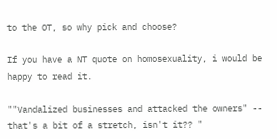to the OT, so why pick and choose?

If you have a NT quote on homosexuality, i would be happy to read it.

""Vandalized businesses and attacked the owners" -- that's a bit of a stretch, isn't it?? "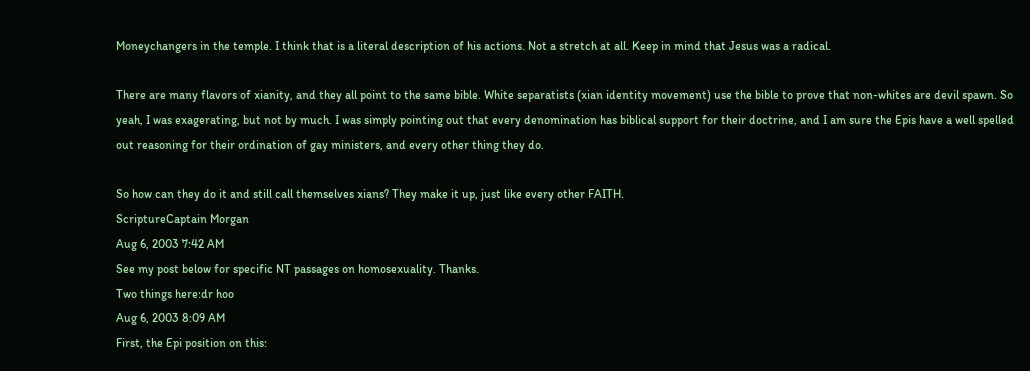Moneychangers in the temple. I think that is a literal description of his actions. Not a stretch at all. Keep in mind that Jesus was a radical.

There are many flavors of xianity, and they all point to the same bible. White separatists (xian identity movement) use the bible to prove that non-whites are devil spawn. So yeah, I was exagerating, but not by much. I was simply pointing out that every denomination has biblical support for their doctrine, and I am sure the Epis have a well spelled out reasoning for their ordination of gay ministers, and every other thing they do.

So how can they do it and still call themselves xians? They make it up, just like every other FAITH.
ScriptureCaptain Morgan
Aug 6, 2003 7:42 AM
See my post below for specific NT passages on homosexuality. Thanks.
Two things here:dr hoo
Aug 6, 2003 8:09 AM
First, the Epi position on this: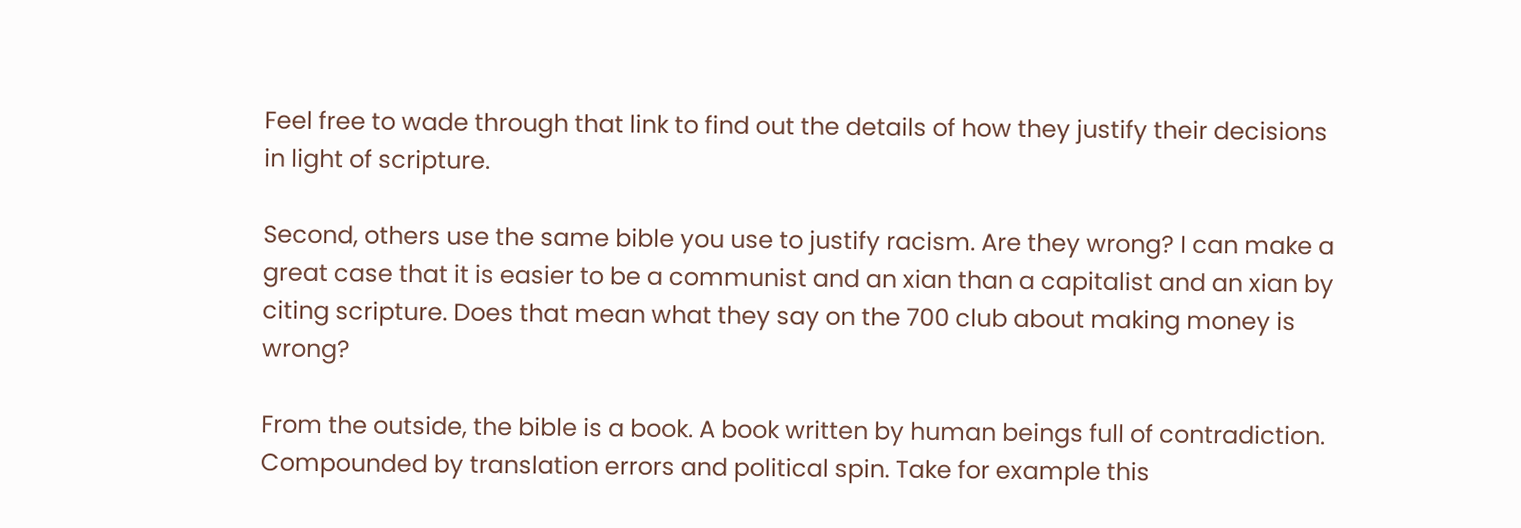Feel free to wade through that link to find out the details of how they justify their decisions in light of scripture.

Second, others use the same bible you use to justify racism. Are they wrong? I can make a great case that it is easier to be a communist and an xian than a capitalist and an xian by citing scripture. Does that mean what they say on the 700 club about making money is wrong?

From the outside, the bible is a book. A book written by human beings full of contradiction. Compounded by translation errors and political spin. Take for example this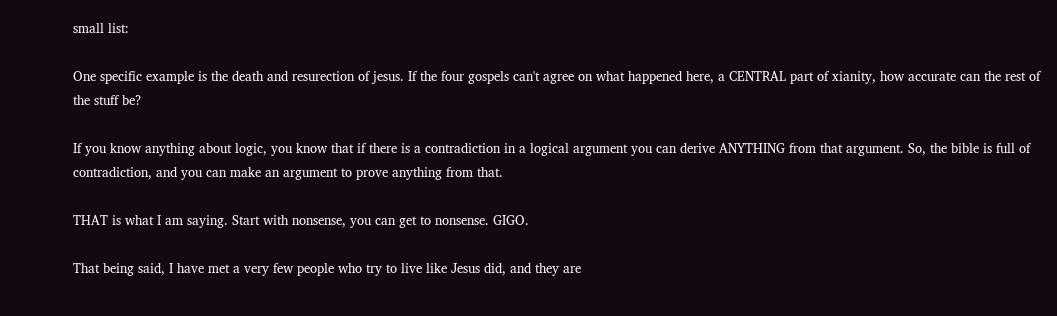small list:

One specific example is the death and resurection of jesus. If the four gospels can't agree on what happened here, a CENTRAL part of xianity, how accurate can the rest of the stuff be?

If you know anything about logic, you know that if there is a contradiction in a logical argument you can derive ANYTHING from that argument. So, the bible is full of contradiction, and you can make an argument to prove anything from that.

THAT is what I am saying. Start with nonsense, you can get to nonsense. GIGO.

That being said, I have met a very few people who try to live like Jesus did, and they are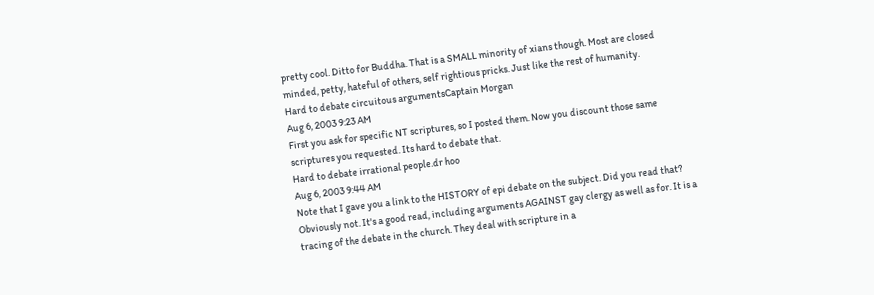pretty cool. Ditto for Buddha. That is a SMALL minority of xians though. Most are closed minded, petty, hateful of others, self rightious pricks. Just like the rest of humanity.
Hard to debate circuitous argumentsCaptain Morgan
Aug 6, 2003 9:23 AM
First you ask for specific NT scriptures, so I posted them. Now you discount those same scriptures you requested. Its hard to debate that.
Hard to debate irrational people.dr hoo
Aug 6, 2003 9:44 AM
Note that I gave you a link to the HISTORY of epi debate on the subject. Did you read that? Obviously not. It's a good read, including arguments AGAINST gay clergy as well as for. It is a tracing of the debate in the church. They deal with scripture in a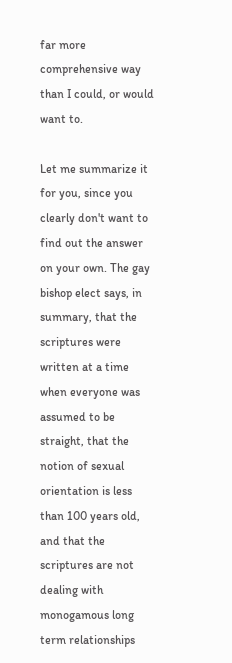far more comprehensive way than I could, or would want to.

Let me summarize it for you, since you clearly don't want to find out the answer on your own. The gay bishop elect says, in summary, that the scriptures were written at a time when everyone was assumed to be straight, that the notion of sexual orientation is less than 100 years old, and that the scriptures are not dealing with monogamous long term relationships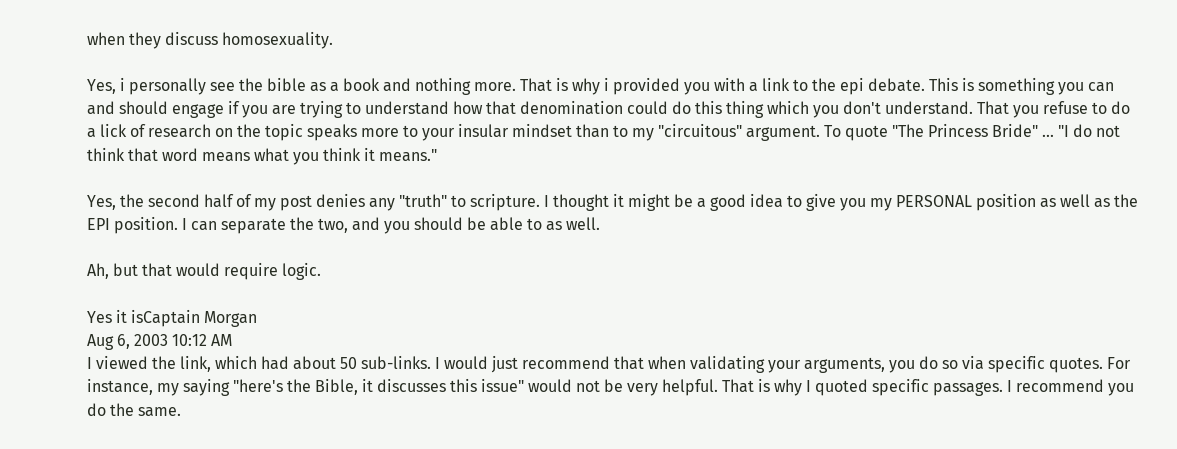when they discuss homosexuality.

Yes, i personally see the bible as a book and nothing more. That is why i provided you with a link to the epi debate. This is something you can and should engage if you are trying to understand how that denomination could do this thing which you don't understand. That you refuse to do a lick of research on the topic speaks more to your insular mindset than to my "circuitous" argument. To quote "The Princess Bride" ... "I do not think that word means what you think it means."

Yes, the second half of my post denies any "truth" to scripture. I thought it might be a good idea to give you my PERSONAL position as well as the EPI position. I can separate the two, and you should be able to as well.

Ah, but that would require logic.

Yes it isCaptain Morgan
Aug 6, 2003 10:12 AM
I viewed the link, which had about 50 sub-links. I would just recommend that when validating your arguments, you do so via specific quotes. For instance, my saying "here's the Bible, it discusses this issue" would not be very helpful. That is why I quoted specific passages. I recommend you do the same.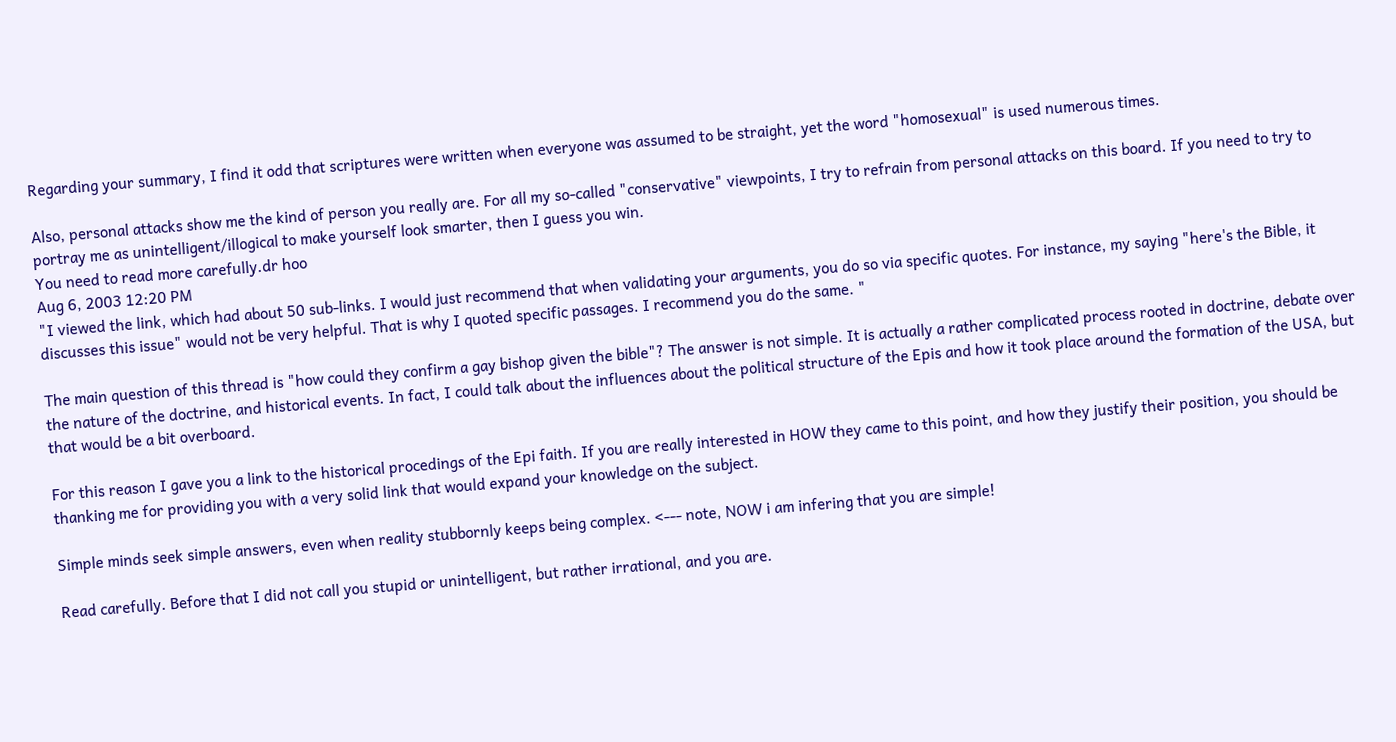Regarding your summary, I find it odd that scriptures were written when everyone was assumed to be straight, yet the word "homosexual" is used numerous times.

Also, personal attacks show me the kind of person you really are. For all my so-called "conservative" viewpoints, I try to refrain from personal attacks on this board. If you need to try to portray me as unintelligent/illogical to make yourself look smarter, then I guess you win.
You need to read more carefully.dr hoo
Aug 6, 2003 12:20 PM
"I viewed the link, which had about 50 sub-links. I would just recommend that when validating your arguments, you do so via specific quotes. For instance, my saying "here's the Bible, it discusses this issue" would not be very helpful. That is why I quoted specific passages. I recommend you do the same. "

The main question of this thread is "how could they confirm a gay bishop given the bible"? The answer is not simple. It is actually a rather complicated process rooted in doctrine, debate over the nature of the doctrine, and historical events. In fact, I could talk about the influences about the political structure of the Epis and how it took place around the formation of the USA, but that would be a bit overboard.

For this reason I gave you a link to the historical procedings of the Epi faith. If you are really interested in HOW they came to this point, and how they justify their position, you should be thanking me for providing you with a very solid link that would expand your knowledge on the subject.

Simple minds seek simple answers, even when reality stubbornly keeps being complex. <--- note, NOW i am infering that you are simple!

Read carefully. Before that I did not call you stupid or unintelligent, but rather irrational, and you are.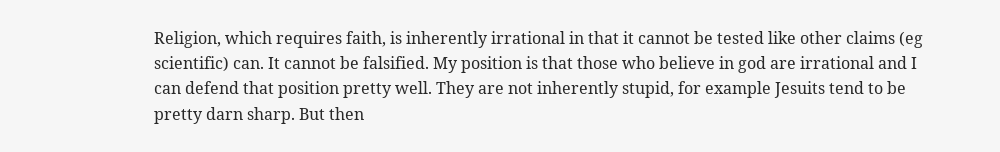Religion, which requires faith, is inherently irrational in that it cannot be tested like other claims (eg scientific) can. It cannot be falsified. My position is that those who believe in god are irrational and I can defend that position pretty well. They are not inherently stupid, for example Jesuits tend to be pretty darn sharp. But then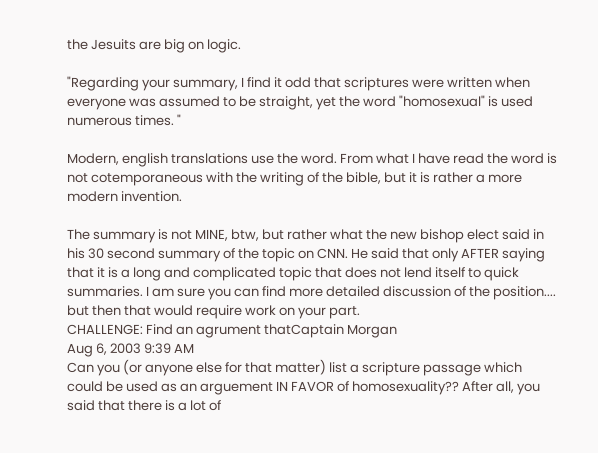the Jesuits are big on logic.

"Regarding your summary, I find it odd that scriptures were written when everyone was assumed to be straight, yet the word "homosexual" is used numerous times. "

Modern, english translations use the word. From what I have read the word is not cotemporaneous with the writing of the bible, but it is rather a more modern invention.

The summary is not MINE, btw, but rather what the new bishop elect said in his 30 second summary of the topic on CNN. He said that only AFTER saying that it is a long and complicated topic that does not lend itself to quick summaries. I am sure you can find more detailed discussion of the position.... but then that would require work on your part.
CHALLENGE: Find an agrument thatCaptain Morgan
Aug 6, 2003 9:39 AM
Can you (or anyone else for that matter) list a scripture passage which could be used as an arguement IN FAVOR of homosexuality?? After all, you said that there is a lot of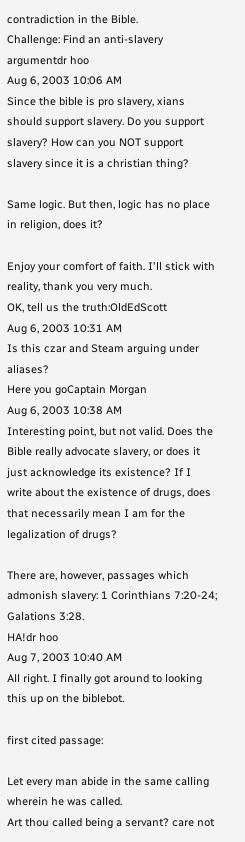contradiction in the Bible.
Challenge: Find an anti-slavery argumentdr hoo
Aug 6, 2003 10:06 AM
Since the bible is pro slavery, xians should support slavery. Do you support slavery? How can you NOT support slavery since it is a christian thing?

Same logic. But then, logic has no place in religion, does it?

Enjoy your comfort of faith. I'll stick with reality, thank you very much.
OK, tell us the truth:OldEdScott
Aug 6, 2003 10:31 AM
Is this czar and Steam arguing under aliases?
Here you goCaptain Morgan
Aug 6, 2003 10:38 AM
Interesting point, but not valid. Does the Bible really advocate slavery, or does it just acknowledge its existence? If I write about the existence of drugs, does that necessarily mean I am for the legalization of drugs?

There are, however, passages which admonish slavery: 1 Corinthians 7:20-24; Galations 3:28.
HA!dr hoo
Aug 7, 2003 10:40 AM
All right. I finally got around to looking this up on the biblebot.

first cited passage:

Let every man abide in the same calling wherein he was called.
Art thou called being a servant? care not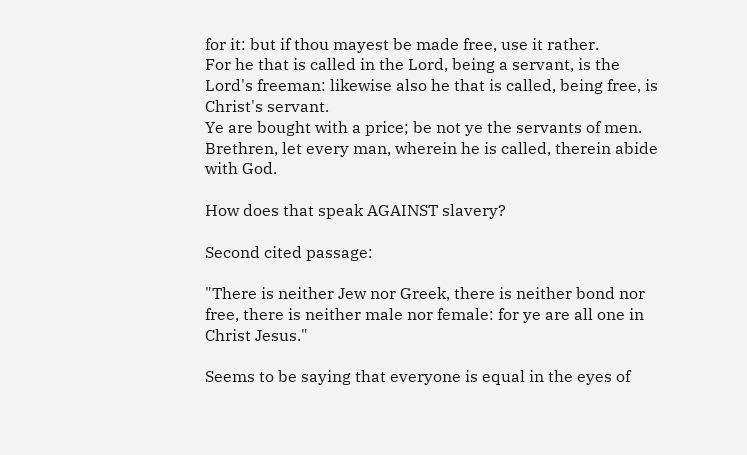for it: but if thou mayest be made free, use it rather.
For he that is called in the Lord, being a servant, is the Lord's freeman: likewise also he that is called, being free, is Christ's servant.
Ye are bought with a price; be not ye the servants of men.
Brethren, let every man, wherein he is called, therein abide with God.

How does that speak AGAINST slavery?

Second cited passage:

"There is neither Jew nor Greek, there is neither bond nor free, there is neither male nor female: for ye are all one in Christ Jesus."

Seems to be saying that everyone is equal in the eyes of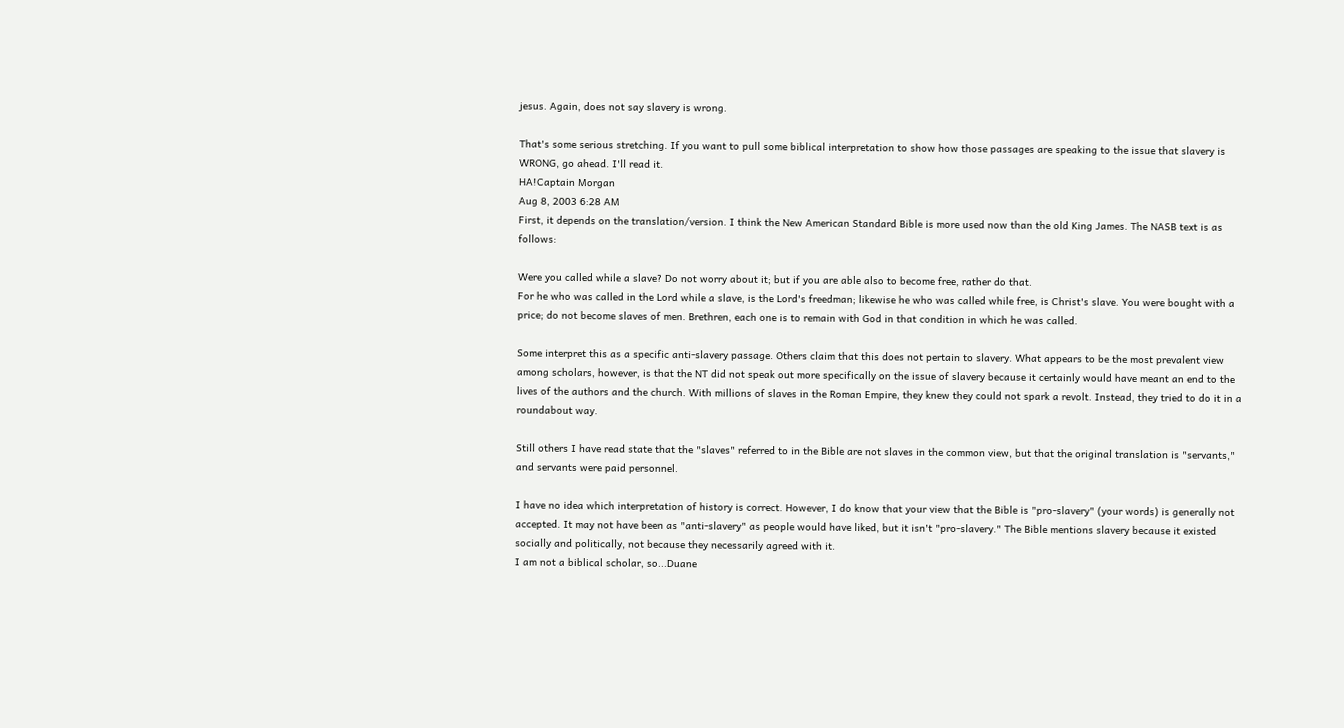jesus. Again, does not say slavery is wrong.

That's some serious stretching. If you want to pull some biblical interpretation to show how those passages are speaking to the issue that slavery is WRONG, go ahead. I'll read it.
HA!Captain Morgan
Aug 8, 2003 6:28 AM
First, it depends on the translation/version. I think the New American Standard Bible is more used now than the old King James. The NASB text is as follows:

Were you called while a slave? Do not worry about it; but if you are able also to become free, rather do that.
For he who was called in the Lord while a slave, is the Lord's freedman; likewise he who was called while free, is Christ's slave. You were bought with a price; do not become slaves of men. Brethren, each one is to remain with God in that condition in which he was called.

Some interpret this as a specific anti-slavery passage. Others claim that this does not pertain to slavery. What appears to be the most prevalent view among scholars, however, is that the NT did not speak out more specifically on the issue of slavery because it certainly would have meant an end to the lives of the authors and the church. With millions of slaves in the Roman Empire, they knew they could not spark a revolt. Instead, they tried to do it in a roundabout way.

Still others I have read state that the "slaves" referred to in the Bible are not slaves in the common view, but that the original translation is "servants," and servants were paid personnel.

I have no idea which interpretation of history is correct. However, I do know that your view that the Bible is "pro-slavery" (your words) is generally not accepted. It may not have been as "anti-slavery" as people would have liked, but it isn't "pro-slavery." The Bible mentions slavery because it existed socially and politically, not because they necessarily agreed with it.
I am not a biblical scholar, so...Duane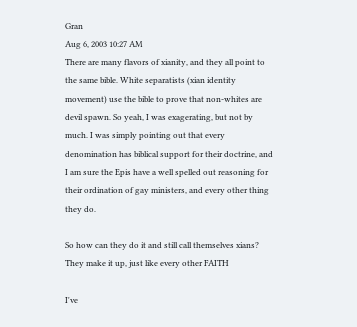Gran
Aug 6, 2003 10:27 AM
There are many flavors of xianity, and they all point to the same bible. White separatists (xian identity movement) use the bible to prove that non-whites are devil spawn. So yeah, I was exagerating, but not by much. I was simply pointing out that every denomination has biblical support for their doctrine, and I am sure the Epis have a well spelled out reasoning for their ordination of gay ministers, and every other thing they do.

So how can they do it and still call themselves xians? They make it up, just like every other FAITH

I've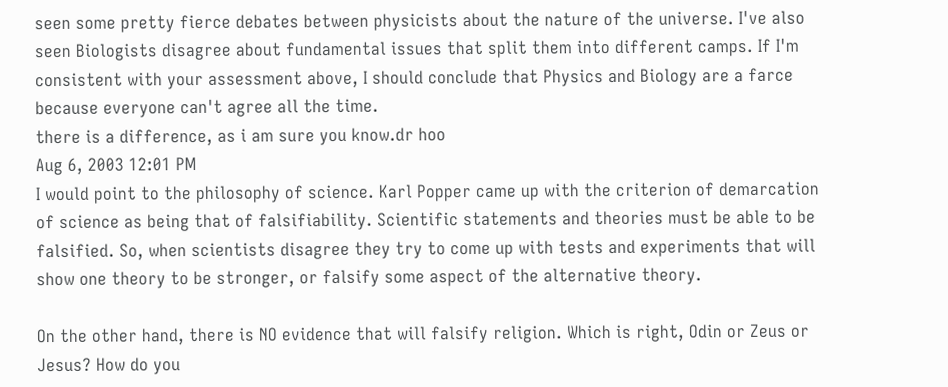seen some pretty fierce debates between physicists about the nature of the universe. I've also seen Biologists disagree about fundamental issues that split them into different camps. If I'm consistent with your assessment above, I should conclude that Physics and Biology are a farce because everyone can't agree all the time.
there is a difference, as i am sure you know.dr hoo
Aug 6, 2003 12:01 PM
I would point to the philosophy of science. Karl Popper came up with the criterion of demarcation of science as being that of falsifiability. Scientific statements and theories must be able to be falsified. So, when scientists disagree they try to come up with tests and experiments that will show one theory to be stronger, or falsify some aspect of the alternative theory.

On the other hand, there is NO evidence that will falsify religion. Which is right, Odin or Zeus or Jesus? How do you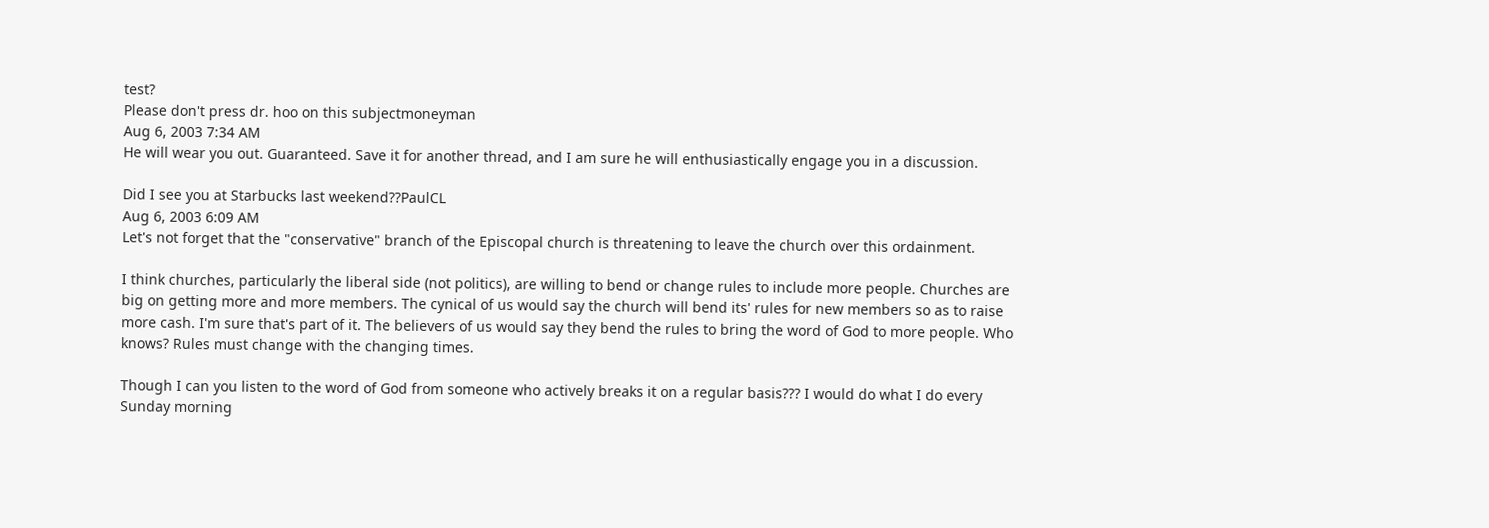test?
Please don't press dr. hoo on this subjectmoneyman
Aug 6, 2003 7:34 AM
He will wear you out. Guaranteed. Save it for another thread, and I am sure he will enthusiastically engage you in a discussion.

Did I see you at Starbucks last weekend??PaulCL
Aug 6, 2003 6:09 AM
Let's not forget that the "conservative" branch of the Episcopal church is threatening to leave the church over this ordainment.

I think churches, particularly the liberal side (not politics), are willing to bend or change rules to include more people. Churches are big on getting more and more members. The cynical of us would say the church will bend its' rules for new members so as to raise more cash. I'm sure that's part of it. The believers of us would say they bend the rules to bring the word of God to more people. Who knows? Rules must change with the changing times.

Though I can you listen to the word of God from someone who actively breaks it on a regular basis??? I would do what I do every Sunday morning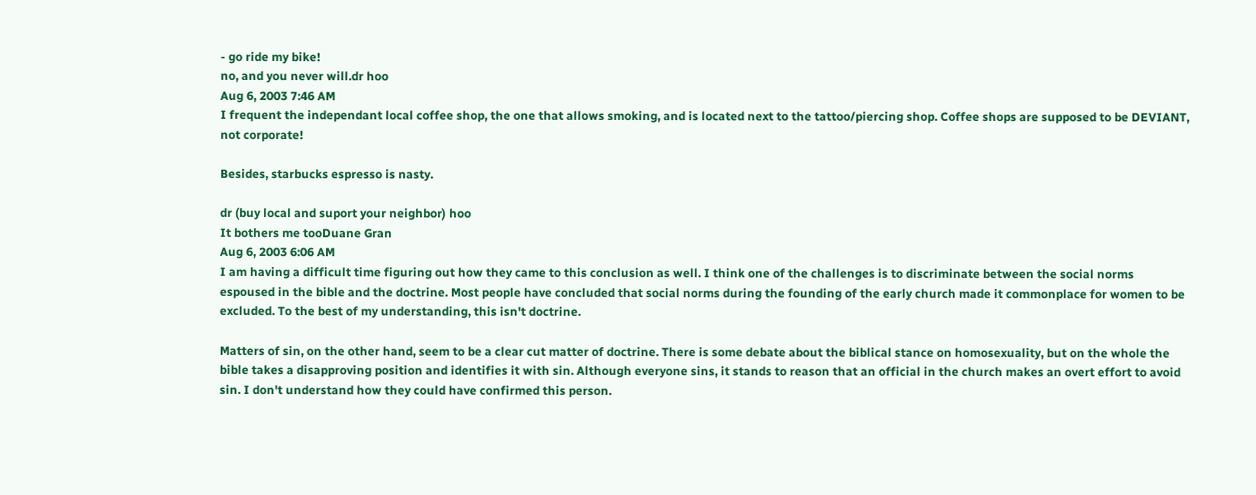- go ride my bike!
no, and you never will.dr hoo
Aug 6, 2003 7:46 AM
I frequent the independant local coffee shop, the one that allows smoking, and is located next to the tattoo/piercing shop. Coffee shops are supposed to be DEVIANT, not corporate!

Besides, starbucks espresso is nasty.

dr (buy local and suport your neighbor) hoo
It bothers me tooDuane Gran
Aug 6, 2003 6:06 AM
I am having a difficult time figuring out how they came to this conclusion as well. I think one of the challenges is to discriminate between the social norms espoused in the bible and the doctrine. Most people have concluded that social norms during the founding of the early church made it commonplace for women to be excluded. To the best of my understanding, this isn't doctrine.

Matters of sin, on the other hand, seem to be a clear cut matter of doctrine. There is some debate about the biblical stance on homosexuality, but on the whole the bible takes a disapproving position and identifies it with sin. Although everyone sins, it stands to reason that an official in the church makes an overt effort to avoid sin. I don't understand how they could have confirmed this person.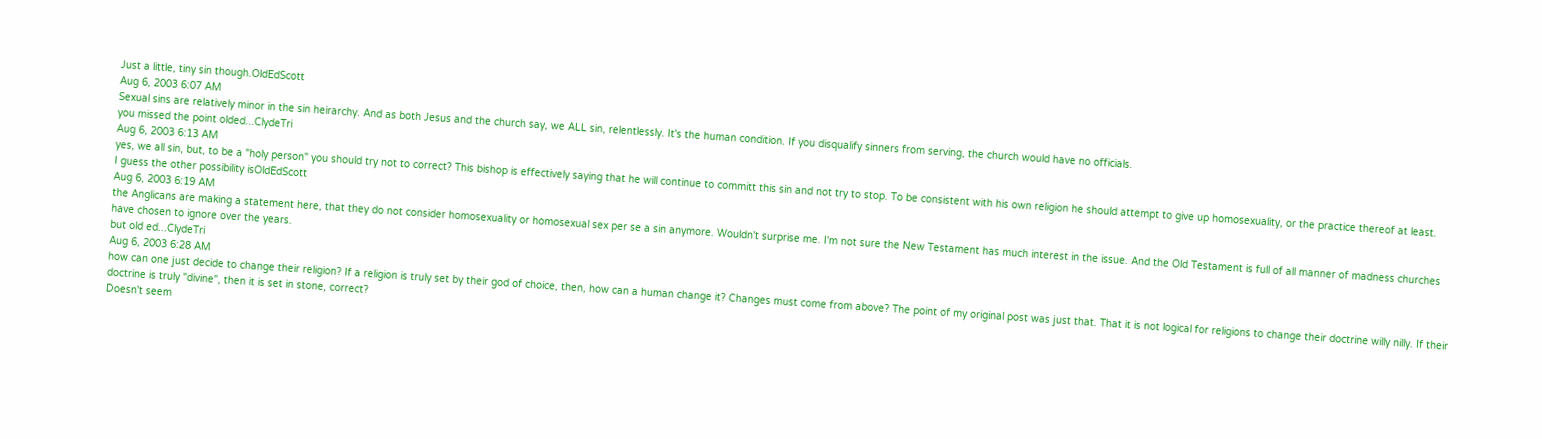Just a little, tiny sin though.OldEdScott
Aug 6, 2003 6:07 AM
Sexual sins are relatively minor in the sin heirarchy. And as both Jesus and the church say, we ALL sin, relentlessly. It's the human condition. If you disqualify sinners from serving, the church would have no officials.
you missed the point olded...ClydeTri
Aug 6, 2003 6:13 AM
yes, we all sin, but, to be a "holy person" you should try not to correct? This bishop is effectively saying that he will continue to committ this sin and not try to stop. To be consistent with his own religion he should attempt to give up homosexuality, or the practice thereof at least.
I guess the other possibility isOldEdScott
Aug 6, 2003 6:19 AM
the Anglicans are making a statement here, that they do not consider homosexuality or homosexual sex per se a sin anymore. Wouldn't surprise me. I'm not sure the New Testament has much interest in the issue. And the Old Testament is full of all manner of madness churches have chosen to ignore over the years.
but old ed...ClydeTri
Aug 6, 2003 6:28 AM
how can one just decide to change their religion? If a religion is truly set by their god of choice, then, how can a human change it? Changes must come from above? The point of my original post was just that. That it is not logical for religions to change their doctrine willy nilly. If their doctrine is truly "divine", then it is set in stone, correct?
Doesn't seem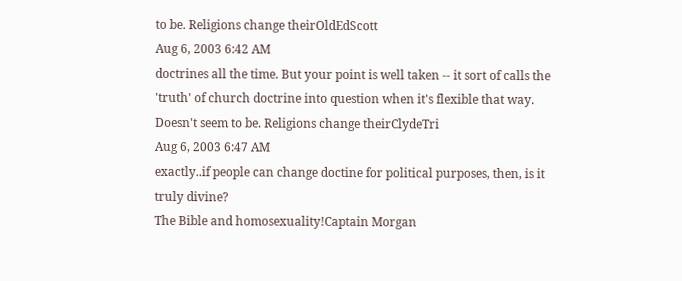to be. Religions change theirOldEdScott
Aug 6, 2003 6:42 AM
doctrines all the time. But your point is well taken -- it sort of calls the 'truth' of church doctrine into question when it's flexible that way.
Doesn't seem to be. Religions change theirClydeTri
Aug 6, 2003 6:47 AM
exactly..if people can change doctine for political purposes, then, is it truly divine?
The Bible and homosexuality!Captain Morgan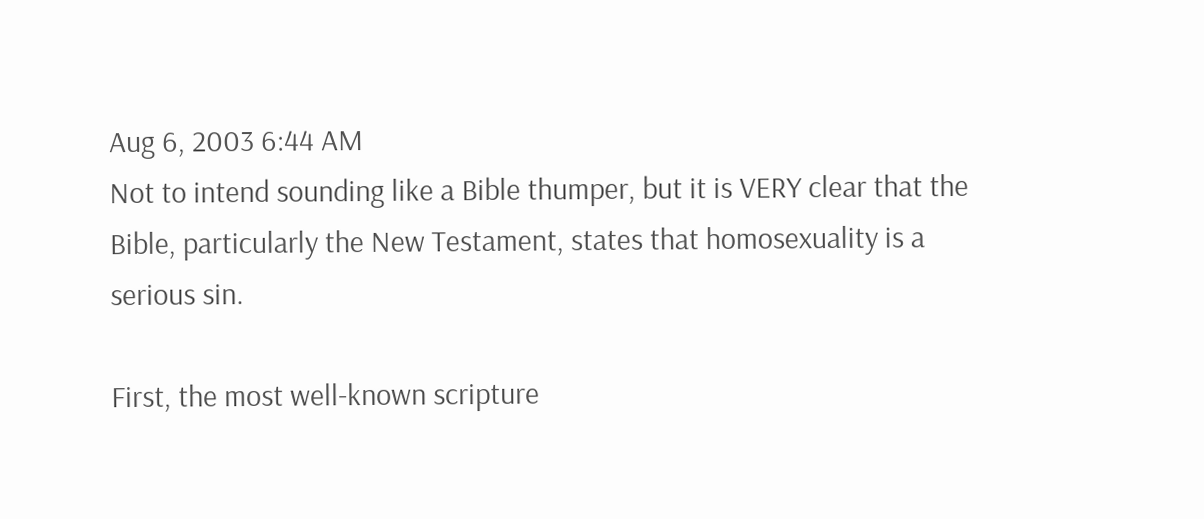Aug 6, 2003 6:44 AM
Not to intend sounding like a Bible thumper, but it is VERY clear that the Bible, particularly the New Testament, states that homosexuality is a serious sin.

First, the most well-known scripture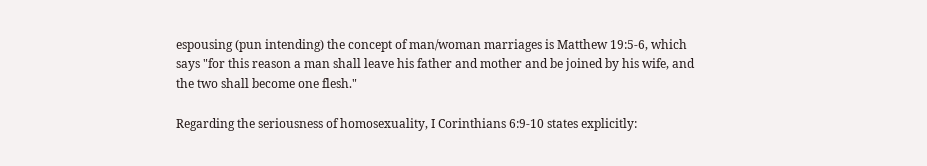espousing (pun intending) the concept of man/woman marriages is Matthew 19:5-6, which says "for this reason a man shall leave his father and mother and be joined by his wife, and the two shall become one flesh."

Regarding the seriousness of homosexuality, I Corinthians 6:9-10 states explicitly: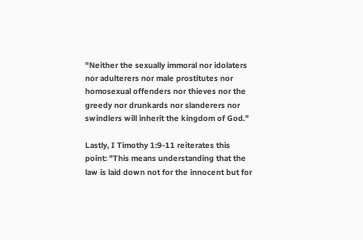"Neither the sexually immoral nor idolaters nor adulterers nor male prostitutes nor homosexual offenders nor thieves nor the greedy nor drunkards nor slanderers nor swindlers will inherit the kingdom of God."

Lastly, I Timothy 1:9-11 reiterates this point: "This means understanding that the law is laid down not for the innocent but for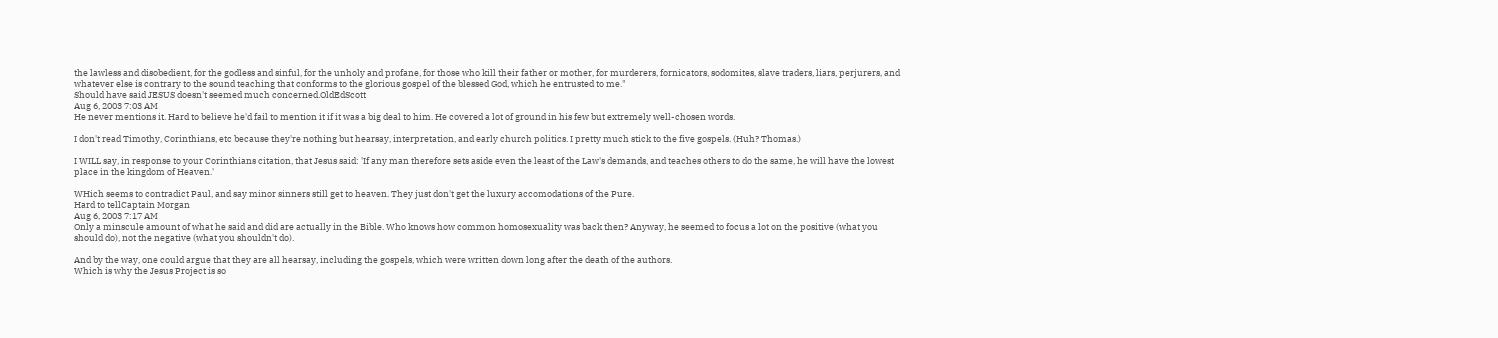the lawless and disobedient, for the godless and sinful, for the unholy and profane, for those who kill their father or mother, for murderers, fornicators, sodomites, slave traders, liars, perjurers, and whatever else is contrary to the sound teaching that conforms to the glorious gospel of the blessed God, which he entrusted to me."
Should have said JESUS doesn't seemed much concerned.OldEdScott
Aug 6, 2003 7:03 AM
He never mentions it. Hard to believe he'd fail to mention it if it was a big deal to him. He covered a lot of ground in his few but extremely well-chosen words.

I don't read Timothy, Corinthians, etc because they're nothing but hearsay, interpretation, and early church politics. I pretty much stick to the five gospels. (Huh? Thomas.)

I WILL say, in response to your Corinthians citation, that Jesus said: 'If any man therefore sets aside even the least of the Law's demands, and teaches others to do the same, he will have the lowest place in the kingdom of Heaven.'

WHich seems to contradict Paul, and say minor sinners still get to heaven. They just don't get the luxury accomodations of the Pure.
Hard to tellCaptain Morgan
Aug 6, 2003 7:17 AM
Only a minscule amount of what he said and did are actually in the Bible. Who knows how common homosexuality was back then? Anyway, he seemed to focus a lot on the positive (what you should do), not the negative (what you shouldn't do).

And by the way, one could argue that they are all hearsay, including the gospels, which were written down long after the death of the authors.
Which is why the Jesus Project is so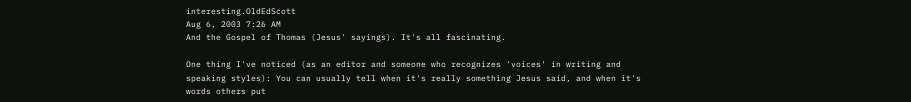interesting.OldEdScott
Aug 6, 2003 7:26 AM
And the Gospel of Thomas (Jesus' sayings). It's all fascinating.

One thing I've noticed (as an editor and someone who recognizes 'voices' in writing and speaking styles): You can usually tell when it's really something Jesus said, and when it's words others put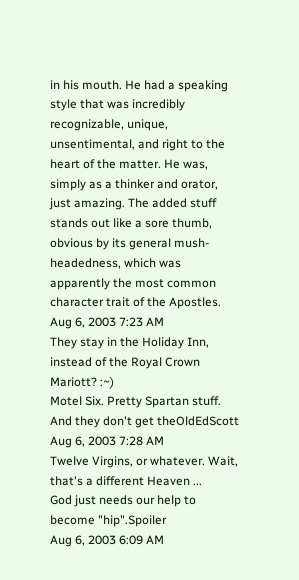in his mouth. He had a speaking style that was incredibly recognizable, unique, unsentimental, and right to the heart of the matter. He was, simply as a thinker and orator, just amazing. The added stuff stands out like a sore thumb, obvious by its general mush-headedness, which was apparently the most common character trait of the Apostles.
Aug 6, 2003 7:23 AM
They stay in the Holiday Inn, instead of the Royal Crown Mariott? :~)
Motel Six. Pretty Spartan stuff. And they don't get theOldEdScott
Aug 6, 2003 7:28 AM
Twelve Virgins, or whatever. Wait, that's a different Heaven ...
God just needs our help to become "hip".Spoiler
Aug 6, 2003 6:09 AM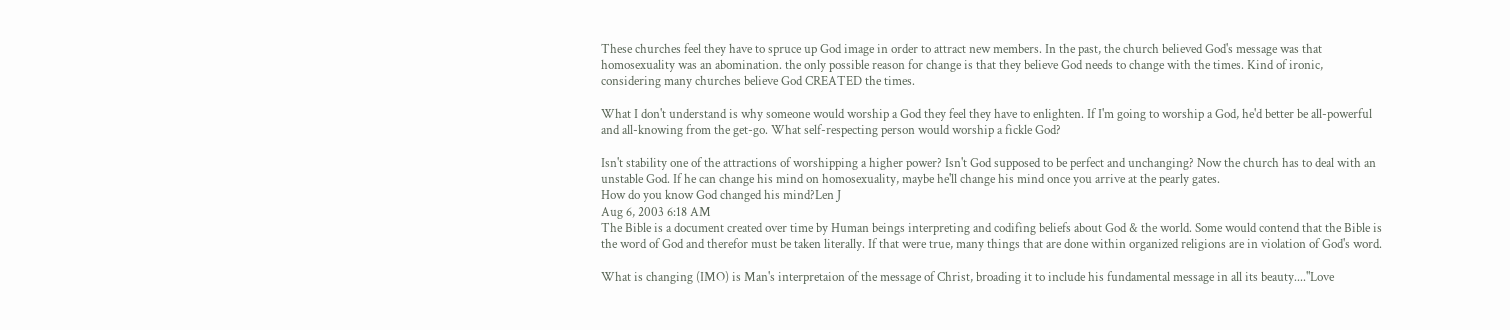These churches feel they have to spruce up God image in order to attract new members. In the past, the church believed God's message was that homosexuality was an abomination. the only possible reason for change is that they believe God needs to change with the times. Kind of ironic, considering many churches believe God CREATED the times.

What I don't understand is why someone would worship a God they feel they have to enlighten. If I'm going to worship a God, he'd better be all-powerful and all-knowing from the get-go. What self-respecting person would worship a fickle God?

Isn't stability one of the attractions of worshipping a higher power? Isn't God supposed to be perfect and unchanging? Now the church has to deal with an unstable God. If he can change his mind on homosexuality, maybe he'll change his mind once you arrive at the pearly gates.
How do you know God changed his mind?Len J
Aug 6, 2003 6:18 AM
The Bible is a document created over time by Human beings interpreting and codifing beliefs about God & the world. Some would contend that the Bible is the word of God and therefor must be taken literally. If that were true, many things that are done within organized religions are in violation of God's word.

What is changing (IMO) is Man's interpretaion of the message of Christ, broading it to include his fundamental message in all its beauty...."Love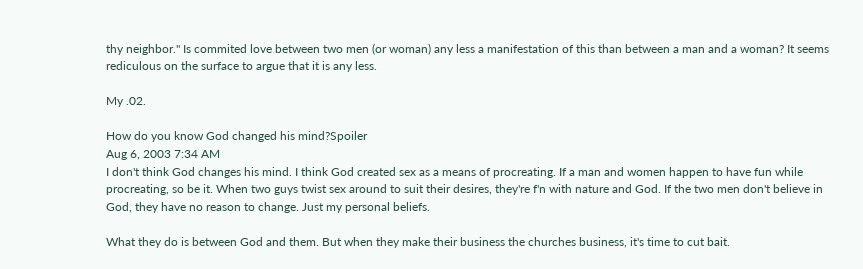thy neighbor." Is commited love between two men (or woman) any less a manifestation of this than between a man and a woman? It seems rediculous on the surface to argue that it is any less.

My .02.

How do you know God changed his mind?Spoiler
Aug 6, 2003 7:34 AM
I don't think God changes his mind. I think God created sex as a means of procreating. If a man and women happen to have fun while procreating, so be it. When two guys twist sex around to suit their desires, they're f'n with nature and God. If the two men don't believe in God, they have no reason to change. Just my personal beliefs.

What they do is between God and them. But when they make their business the churches business, it's time to cut bait.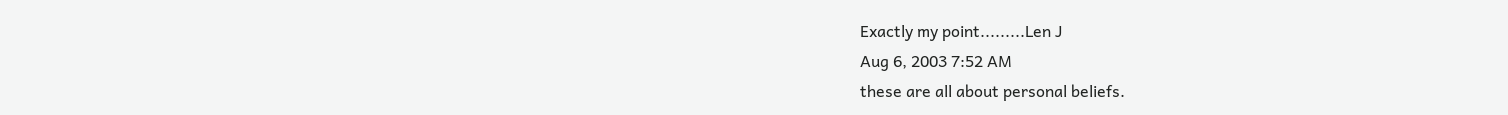Exactly my point.........Len J
Aug 6, 2003 7:52 AM
these are all about personal beliefs.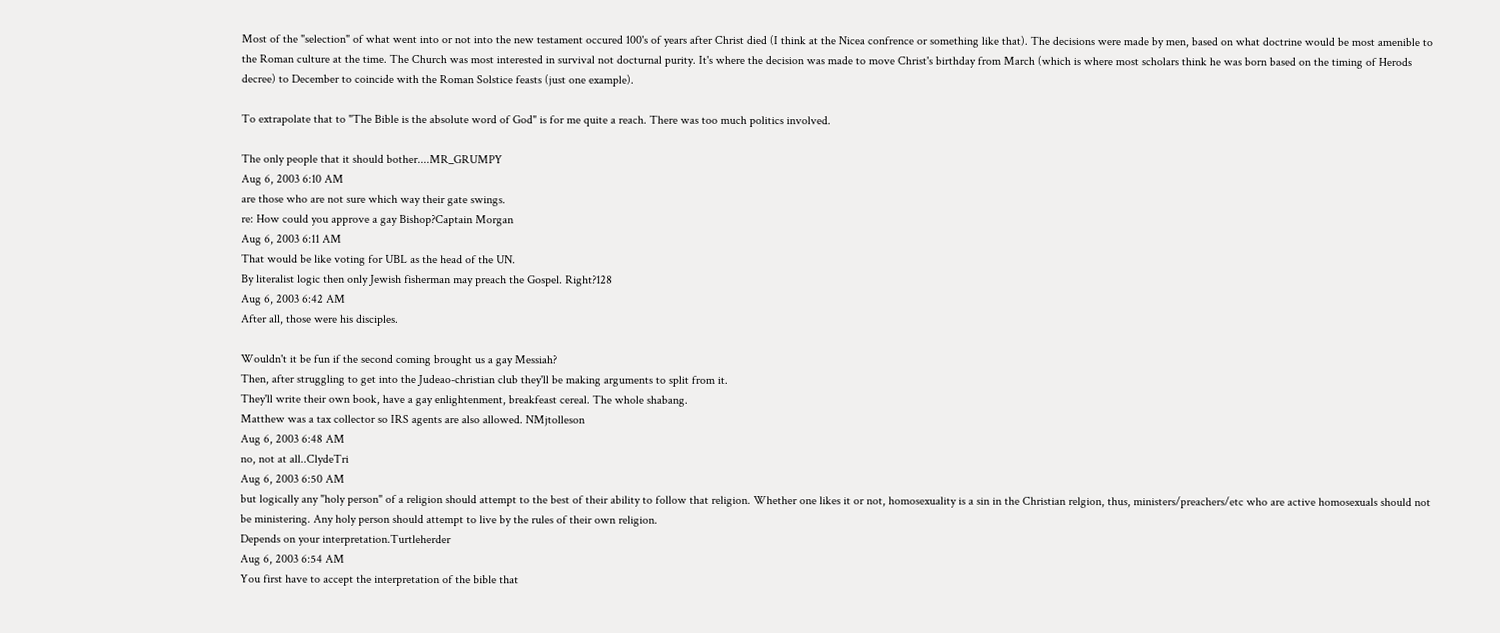Most of the "selection" of what went into or not into the new testament occured 100's of years after Christ died (I think at the Nicea confrence or something like that). The decisions were made by men, based on what doctrine would be most amenible to the Roman culture at the time. The Church was most interested in survival not docturnal purity. It's where the decision was made to move Christ's birthday from March (which is where most scholars think he was born based on the timing of Herods decree) to December to coincide with the Roman Solstice feasts (just one example).

To extrapolate that to "The Bible is the absolute word of God" is for me quite a reach. There was too much politics involved.

The only people that it should bother....MR_GRUMPY
Aug 6, 2003 6:10 AM
are those who are not sure which way their gate swings.
re: How could you approve a gay Bishop?Captain Morgan
Aug 6, 2003 6:11 AM
That would be like voting for UBL as the head of the UN.
By literalist logic then only Jewish fisherman may preach the Gospel. Right?128
Aug 6, 2003 6:42 AM
After all, those were his disciples.

Wouldn't it be fun if the second coming brought us a gay Messiah?
Then, after struggling to get into the Judeao-christian club they'll be making arguments to split from it.
They'll write their own book, have a gay enlightenment, breakfeast cereal. The whole shabang.
Matthew was a tax collector so IRS agents are also allowed. NMjtolleson
Aug 6, 2003 6:48 AM
no, not at all..ClydeTri
Aug 6, 2003 6:50 AM
but logically any "holy person" of a religion should attempt to the best of their ability to follow that religion. Whether one likes it or not, homosexuality is a sin in the Christian relgion, thus, ministers/preachers/etc who are active homosexuals should not be ministering. Any holy person should attempt to live by the rules of their own religion.
Depends on your interpretation.Turtleherder
Aug 6, 2003 6:54 AM
You first have to accept the interpretation of the bible that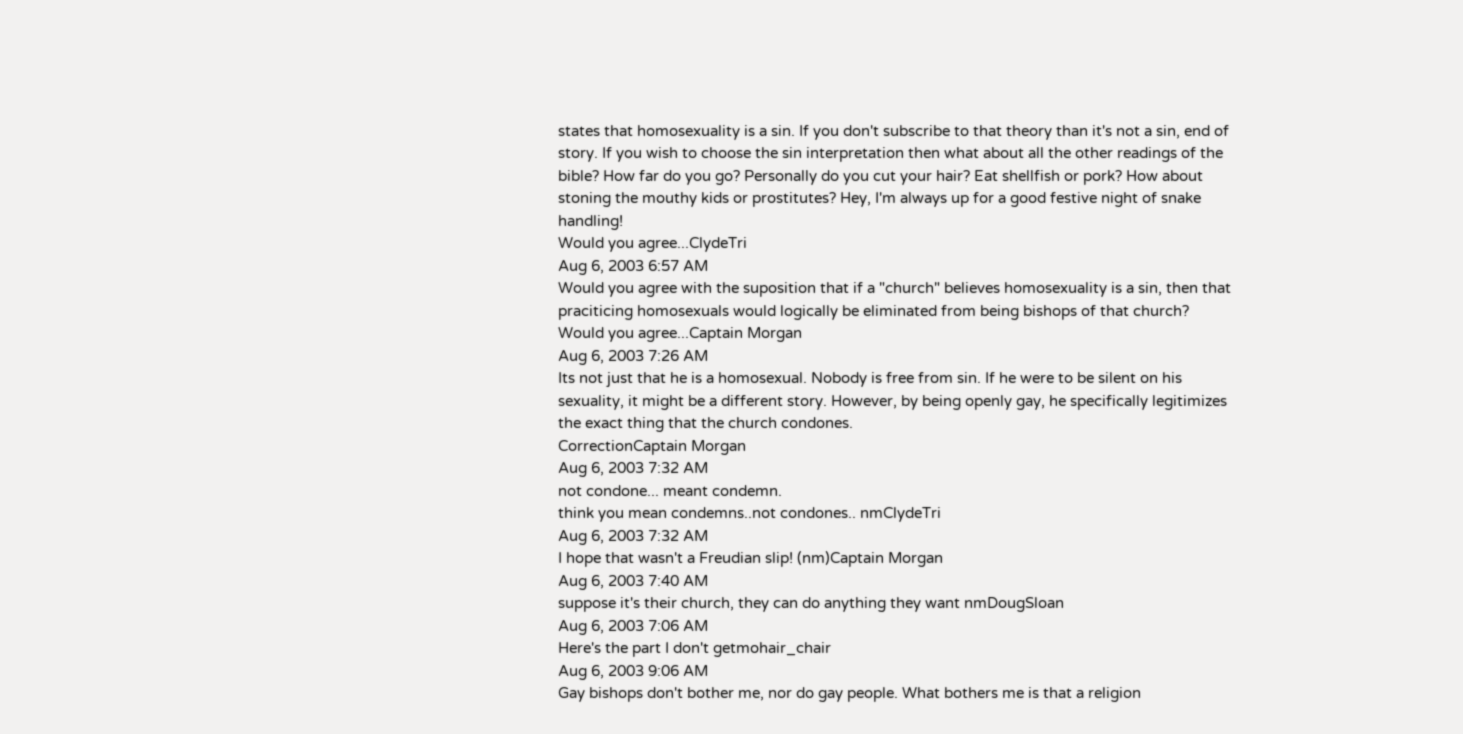states that homosexuality is a sin. If you don't subscribe to that theory than it's not a sin, end of story. If you wish to choose the sin interpretation then what about all the other readings of the bible? How far do you go? Personally do you cut your hair? Eat shellfish or pork? How about stoning the mouthy kids or prostitutes? Hey, I'm always up for a good festive night of snake handling!
Would you agree...ClydeTri
Aug 6, 2003 6:57 AM
Would you agree with the suposition that if a "church" believes homosexuality is a sin, then that praciticing homosexuals would logically be eliminated from being bishops of that church?
Would you agree...Captain Morgan
Aug 6, 2003 7:26 AM
Its not just that he is a homosexual. Nobody is free from sin. If he were to be silent on his sexuality, it might be a different story. However, by being openly gay, he specifically legitimizes the exact thing that the church condones.
CorrectionCaptain Morgan
Aug 6, 2003 7:32 AM
not condone... meant condemn.
think you mean condemns..not condones.. nmClydeTri
Aug 6, 2003 7:32 AM
I hope that wasn't a Freudian slip! (nm)Captain Morgan
Aug 6, 2003 7:40 AM
suppose it's their church, they can do anything they want nmDougSloan
Aug 6, 2003 7:06 AM
Here's the part I don't getmohair_chair
Aug 6, 2003 9:06 AM
Gay bishops don't bother me, nor do gay people. What bothers me is that a religion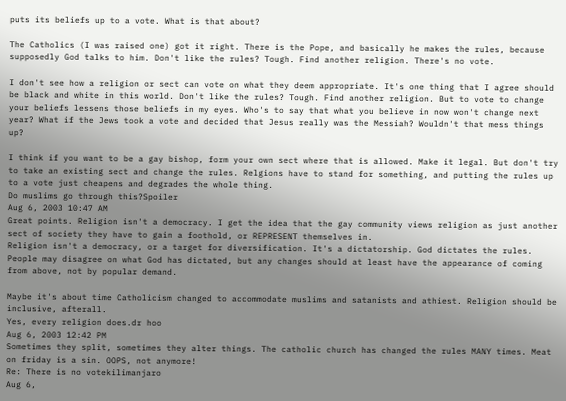puts its beliefs up to a vote. What is that about?

The Catholics (I was raised one) got it right. There is the Pope, and basically he makes the rules, because supposedly God talks to him. Don't like the rules? Tough. Find another religion. There's no vote.

I don't see how a religion or sect can vote on what they deem appropriate. It's one thing that I agree should be black and white in this world. Don't like the rules? Tough. Find another religion. But to vote to change your beliefs lessens those beliefs in my eyes. Who's to say that what you believe in now won't change next year? What if the Jews took a vote and decided that Jesus really was the Messiah? Wouldn't that mess things up?

I think if you want to be a gay bishop, form your own sect where that is allowed. Make it legal. But don't try to take an existing sect and change the rules. Relgions have to stand for something, and putting the rules up to a vote just cheapens and degrades the whole thing.
Do muslims go through this?Spoiler
Aug 6, 2003 10:47 AM
Great points. Religion isn't a democracy. I get the idea that the gay community views religion as just another sect of society they have to gain a foothold, or REPRESENT themselves in.
Religion isn't a democracy, or a target for diversification. It's a dictatorship. God dictates the rules. People may disagree on what God has dictated, but any changes should at least have the appearance of coming from above, not by popular demand.

Maybe it's about time Catholicism changed to accommodate muslims and satanists and athiest. Religion should be inclusive, afterall.
Yes, every religion does.dr hoo
Aug 6, 2003 12:42 PM
Sometimes they split, sometimes they alter things. The catholic church has changed the rules MANY times. Meat on friday is a sin. OOPS, not anymore!
Re: There is no votekilimanjaro
Aug 6,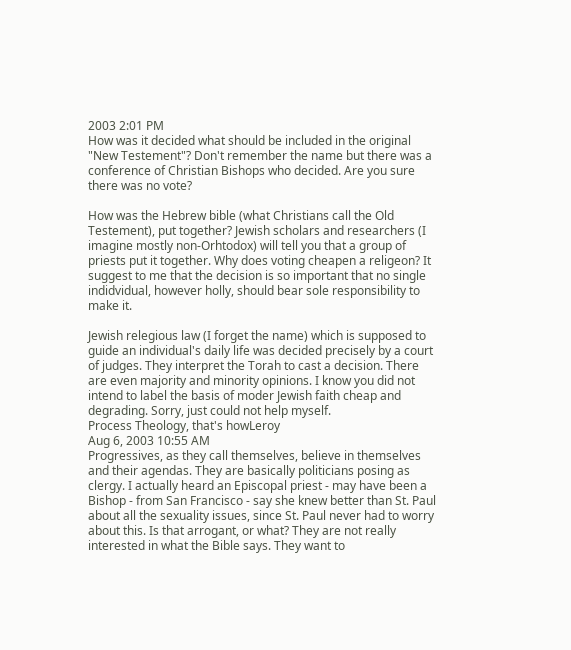2003 2:01 PM
How was it decided what should be included in the original "New Testement"? Don't remember the name but there was a conference of Christian Bishops who decided. Are you sure there was no vote?

How was the Hebrew bible (what Christians call the Old Testement), put together? Jewish scholars and researchers (I imagine mostly non-Orhtodox) will tell you that a group of priests put it together. Why does voting cheapen a religeon? It suggest to me that the decision is so important that no single indidvidual, however holly, should bear sole responsibility to make it.

Jewish relegious law (I forget the name) which is supposed to guide an individual's daily life was decided precisely by a court of judges. They interpret the Torah to cast a decision. There are even majority and minority opinions. I know you did not intend to label the basis of moder Jewish faith cheap and degrading. Sorry, just could not help myself.
Process Theology, that's howLeroy
Aug 6, 2003 10:55 AM
Progressives, as they call themselves, believe in themselves and their agendas. They are basically politicians posing as clergy. I actually heard an Episcopal priest - may have been a Bishop - from San Francisco - say she knew better than St. Paul about all the sexuality issues, since St. Paul never had to worry about this. Is that arrogant, or what? They are not really interested in what the Bible says. They want to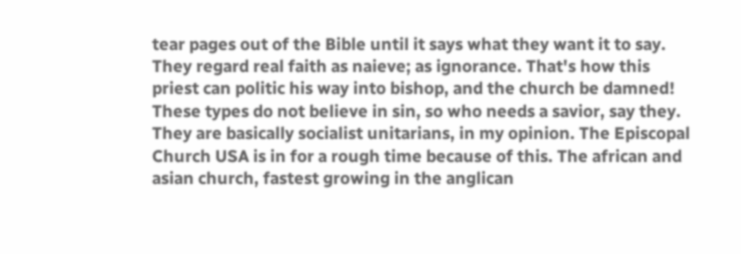tear pages out of the Bible until it says what they want it to say. They regard real faith as naieve; as ignorance. That's how this priest can politic his way into bishop, and the church be damned! These types do not believe in sin, so who needs a savior, say they. They are basically socialist unitarians, in my opinion. The Episcopal Church USA is in for a rough time because of this. The african and asian church, fastest growing in the anglican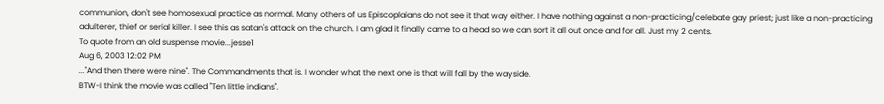communion, don't see homosexual practice as normal. Many others of us Episcoplaians do not see it that way either. I have nothing against a non-practicing/celebate gay priest; just like a non-practicing adulterer, thief or serial killer. I see this as satan's attack on the church. I am glad it finally came to a head so we can sort it all out once and for all. Just my 2 cents.
To quote from an old suspense movie...jesse1
Aug 6, 2003 12:02 PM
..."And then there were nine". The Commandments that is. I wonder what the next one is that will fall by the wayside.
BTW-I think the movie was called "Ten little indians".